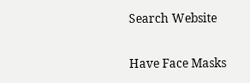Search Website

Have Face Masks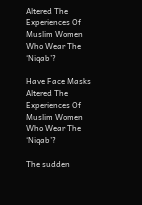Altered The Experiences Of Muslim Women Who Wear The ‘Niqab’?

Have Face Masks Altered The Experiences Of Muslim Women Who Wear The ‘Niqab’?

The sudden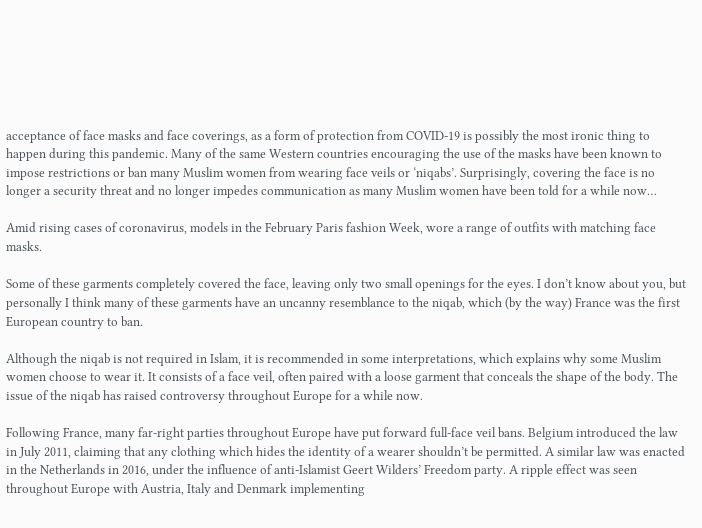acceptance of face masks and face coverings, as a form of protection from COVID-19 is possibly the most ironic thing to happen during this pandemic. Many of the same Western countries encouraging the use of the masks have been known to impose restrictions or ban many Muslim women from wearing face veils or ‘niqabs’. Surprisingly, covering the face is no longer a security threat and no longer impedes communication as many Muslim women have been told for a while now…

Amid rising cases of coronavirus, models in the February Paris fashion Week, wore a range of outfits with matching face masks.

Some of these garments completely covered the face, leaving only two small openings for the eyes. I don’t know about you, but personally I think many of these garments have an uncanny resemblance to the niqab, which (by the way) France was the first European country to ban.

Although the niqab is not required in Islam, it is recommended in some interpretations, which explains why some Muslim women choose to wear it. It consists of a face veil, often paired with a loose garment that conceals the shape of the body. The issue of the niqab has raised controversy throughout Europe for a while now.

Following France, many far-right parties throughout Europe have put forward full-face veil bans. Belgium introduced the law in July 2011, claiming that any clothing which hides the identity of a wearer shouldn’t be permitted. A similar law was enacted in the Netherlands in 2016, under the influence of anti-Islamist Geert Wilders’ Freedom party. A ripple effect was seen throughout Europe with Austria, Italy and Denmark implementing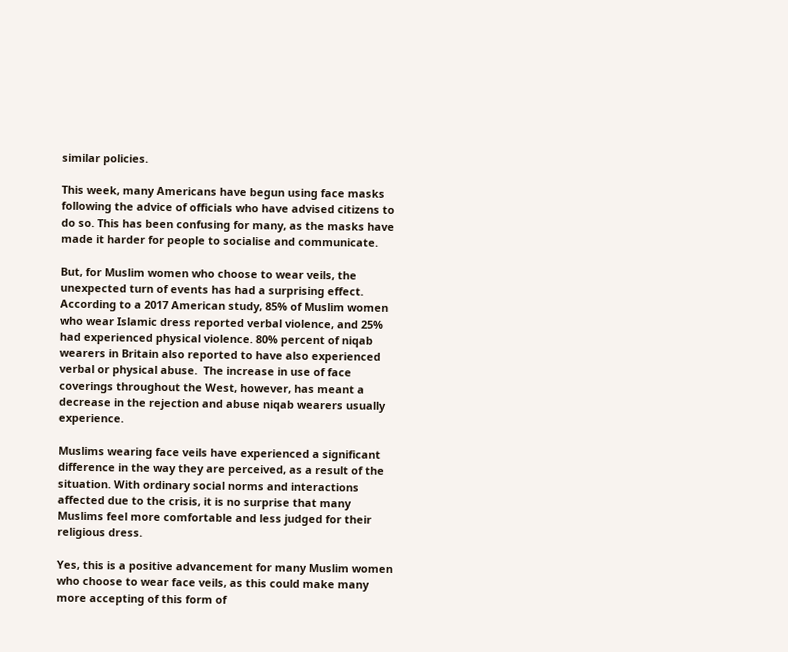similar policies.

This week, many Americans have begun using face masks following the advice of officials who have advised citizens to do so. This has been confusing for many, as the masks have made it harder for people to socialise and communicate.

But, for Muslim women who choose to wear veils, the unexpected turn of events has had a surprising effect. According to a 2017 American study, 85% of Muslim women who wear Islamic dress reported verbal violence, and 25% had experienced physical violence. 80% percent of niqab wearers in Britain also reported to have also experienced verbal or physical abuse.  The increase in use of face coverings throughout the West, however, has meant a decrease in the rejection and abuse niqab wearers usually experience.

Muslims wearing face veils have experienced a significant difference in the way they are perceived, as a result of the situation. With ordinary social norms and interactions affected due to the crisis, it is no surprise that many Muslims feel more comfortable and less judged for their religious dress.

Yes, this is a positive advancement for many Muslim women who choose to wear face veils, as this could make many more accepting of this form of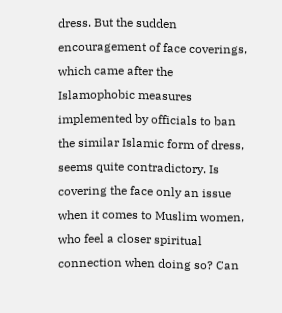dress. But the sudden encouragement of face coverings, which came after the Islamophobic measures implemented by officials to ban the similar Islamic form of dress, seems quite contradictory. Is covering the face only an issue when it comes to Muslim women, who feel a closer spiritual connection when doing so? Can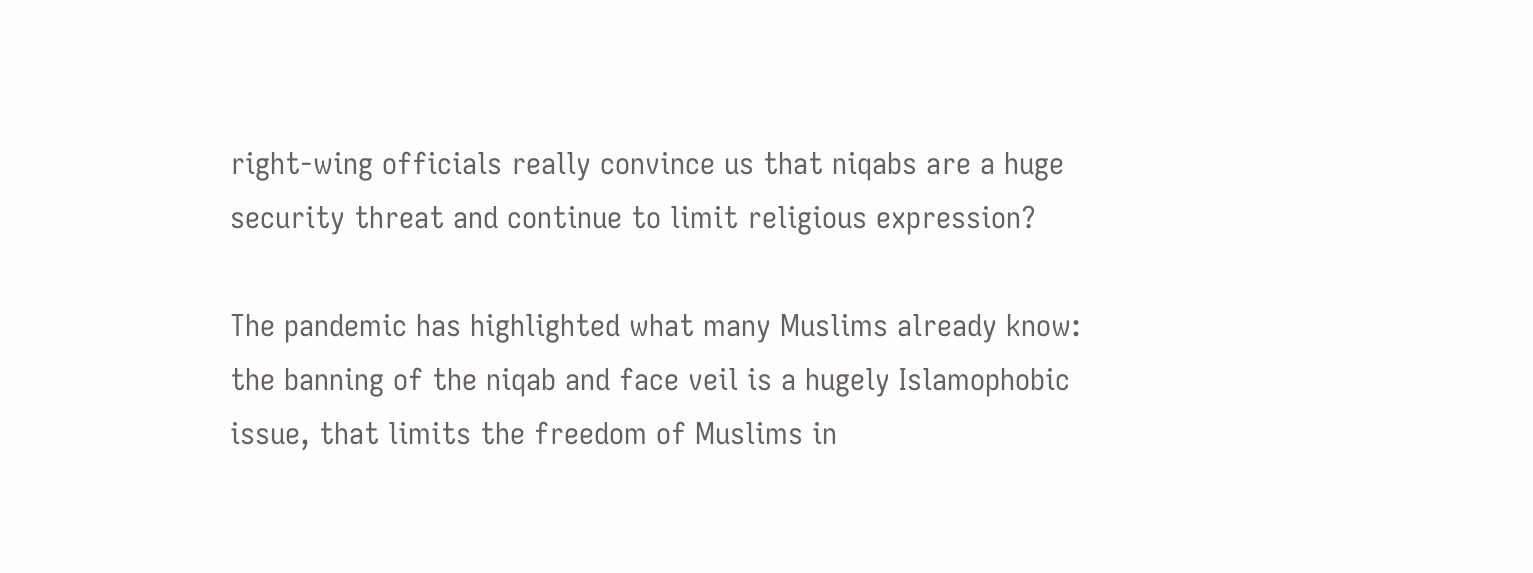right-wing officials really convince us that niqabs are a huge security threat and continue to limit religious expression?

The pandemic has highlighted what many Muslims already know: the banning of the niqab and face veil is a hugely Islamophobic issue, that limits the freedom of Muslims in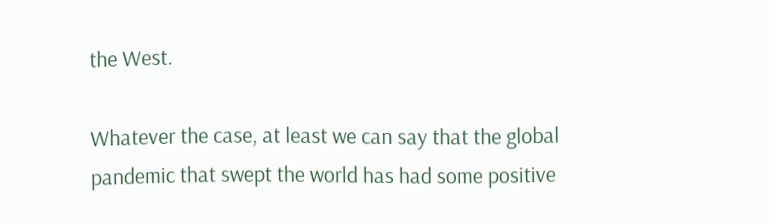the West.

Whatever the case, at least we can say that the global pandemic that swept the world has had some positive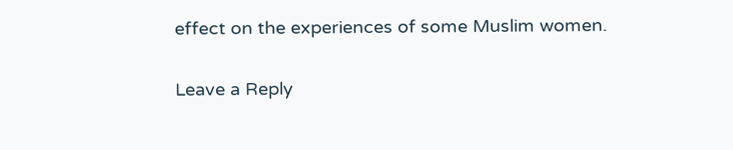effect on the experiences of some Muslim women.

Leave a Reply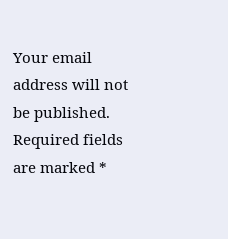Your email address will not be published. Required fields are marked *